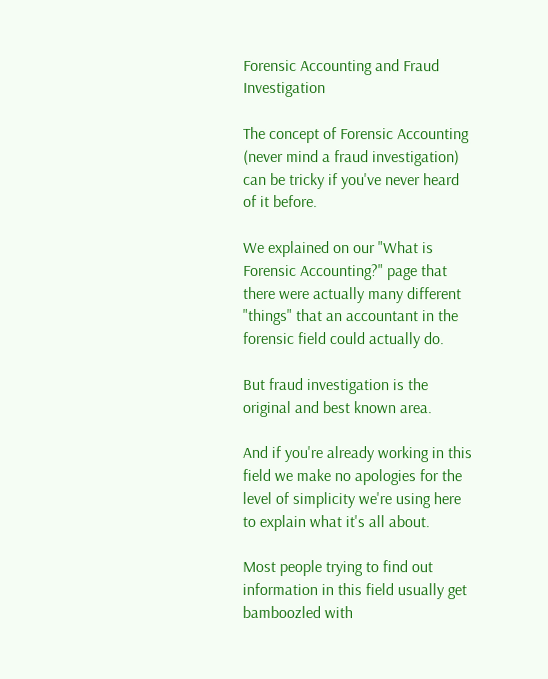Forensic Accounting and Fraud Investigation

The concept of Forensic Accounting (never mind a fraud investigation) can be tricky if you've never heard of it before.

We explained on our "What is Forensic Accounting?" page that there were actually many different "things" that an accountant in the forensic field could actually do.

But fraud investigation is the original and best known area.

And if you're already working in this field we make no apologies for the level of simplicity we're using here to explain what it's all about.

Most people trying to find out information in this field usually get bamboozled with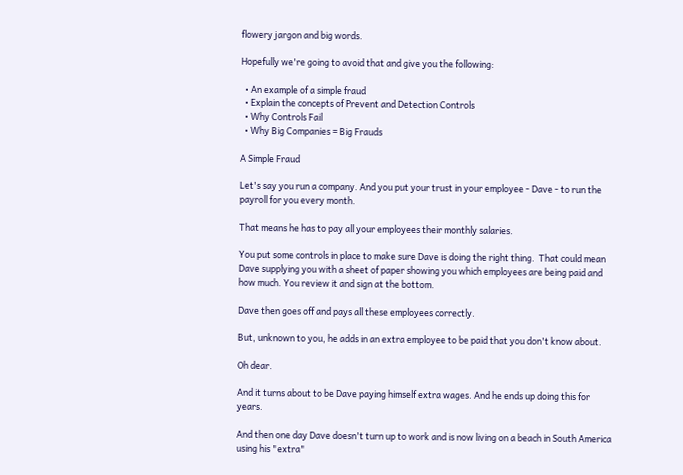flowery jargon and big words.

Hopefully we're going to avoid that and give you the following:

  • An example of a simple fraud
  • Explain the concepts of Prevent and Detection Controls
  • Why Controls Fail
  • Why Big Companies = Big Frauds

A Simple Fraud

Let's say you run a company. And you put your trust in your employee - Dave - to run the payroll for you every month.

That means he has to pay all your employees their monthly salaries.

You put some controls in place to make sure Dave is doing the right thing.  That could mean Dave supplying you with a sheet of paper showing you which employees are being paid and how much. You review it and sign at the bottom.

Dave then goes off and pays all these employees correctly.

But, unknown to you, he adds in an extra employee to be paid that you don't know about.

Oh dear.

And it turns about to be Dave paying himself extra wages. And he ends up doing this for years.

And then one day Dave doesn't turn up to work and is now living on a beach in South America using his "extra"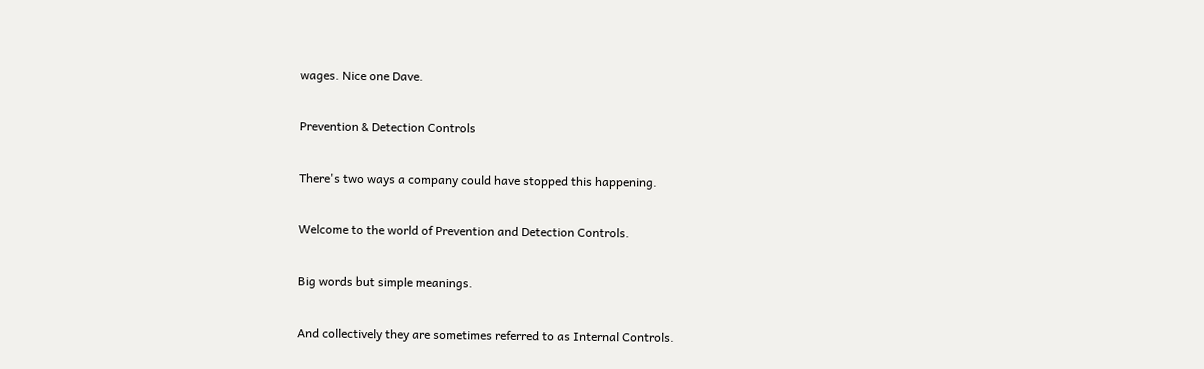wages. Nice one Dave.

Prevention & Detection Controls

There's two ways a company could have stopped this happening.

Welcome to the world of Prevention and Detection Controls.

Big words but simple meanings.

And collectively they are sometimes referred to as Internal Controls.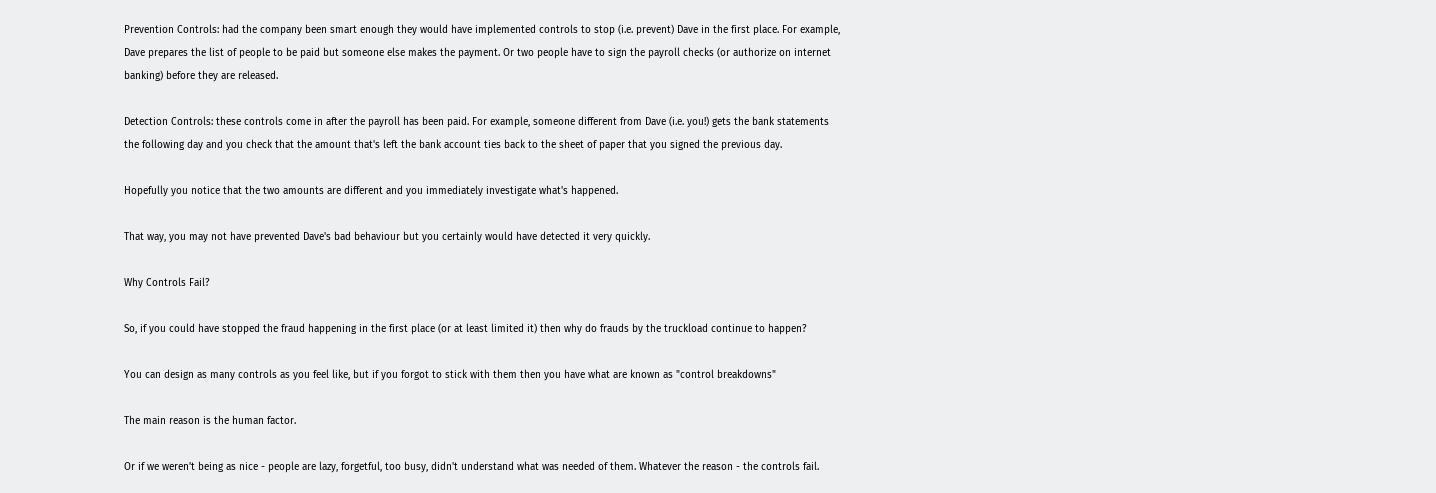Prevention Controls: had the company been smart enough they would have implemented controls to stop (i.e. prevent) Dave in the first place. For example, Dave prepares the list of people to be paid but someone else makes the payment. Or two people have to sign the payroll checks (or authorize on internet banking) before they are released.

Detection Controls: these controls come in after the payroll has been paid. For example, someone different from Dave (i.e. you!) gets the bank statements the following day and you check that the amount that's left the bank account ties back to the sheet of paper that you signed the previous day.

Hopefully you notice that the two amounts are different and you immediately investigate what's happened.

That way, you may not have prevented Dave's bad behaviour but you certainly would have detected it very quickly.

Why Controls Fail?

So, if you could have stopped the fraud happening in the first place (or at least limited it) then why do frauds by the truckload continue to happen?

You can design as many controls as you feel like, but if you forgot to stick with them then you have what are known as "control breakdowns"

The main reason is the human factor.

Or if we weren't being as nice - people are lazy, forgetful, too busy, didn't understand what was needed of them. Whatever the reason - the controls fail.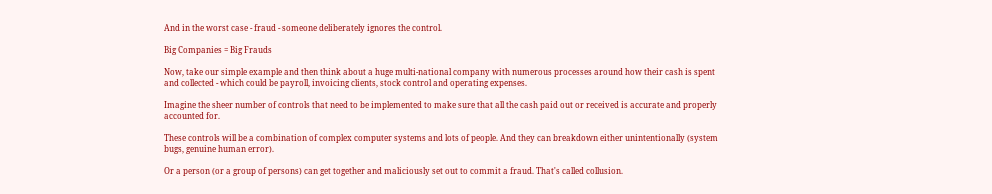And in the worst case - fraud - someone deliberately ignores the control.

Big Companies = Big Frauds

Now, take our simple example and then think about a huge multi-national company with numerous processes around how their cash is spent and collected - which could be payroll, invoicing clients, stock control and operating expenses.

Imagine the sheer number of controls that need to be implemented to make sure that all the cash paid out or received is accurate and properly accounted for.

These controls will be a combination of complex computer systems and lots of people. And they can breakdown either unintentionally (system bugs, genuine human error).

Or a person (or a group of persons) can get together and maliciously set out to commit a fraud. That's called collusion.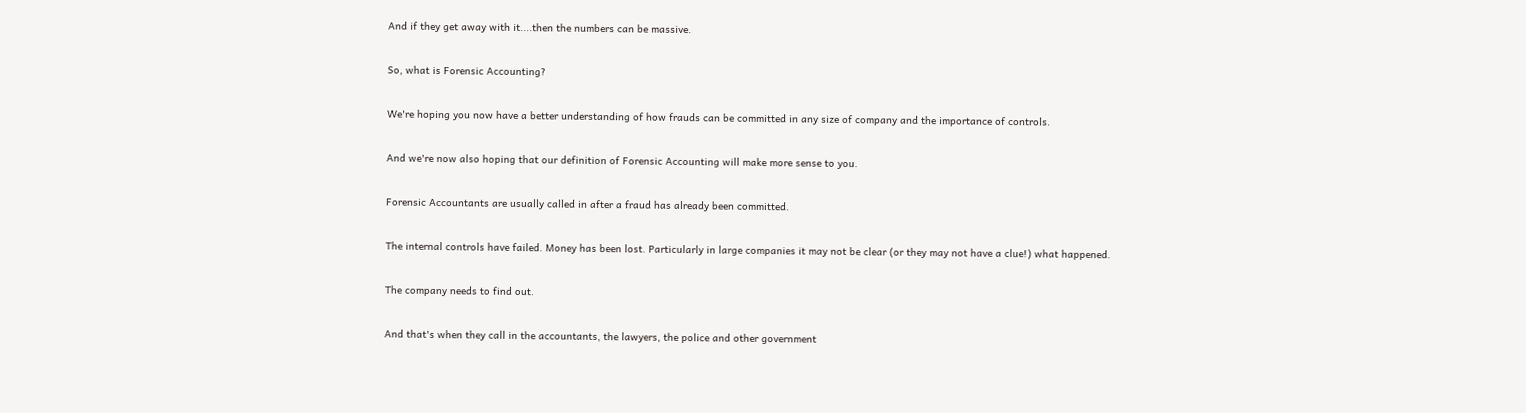And if they get away with it....then the numbers can be massive.

So, what is Forensic Accounting?

We're hoping you now have a better understanding of how frauds can be committed in any size of company and the importance of controls.

And we're now also hoping that our definition of Forensic Accounting will make more sense to you.

Forensic Accountants are usually called in after a fraud has already been committed.

The internal controls have failed. Money has been lost. Particularly in large companies it may not be clear (or they may not have a clue!) what happened.

The company needs to find out.

And that's when they call in the accountants, the lawyers, the police and other government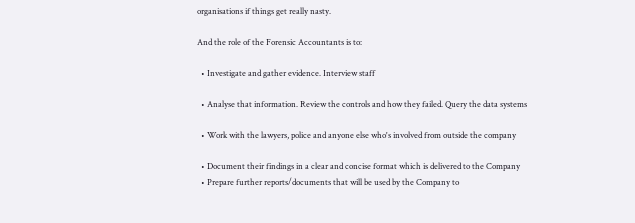organisations if things get really nasty.

And the role of the Forensic Accountants is to:

  • Investigate and gather evidence. Interview staff

  • Analyse that information. Review the controls and how they failed. Query the data systems

  • Work with the lawyers, police and anyone else who's involved from outside the company

  • Document their findings in a clear and concise format which is delivered to the Company
  • Prepare further reports/documents that will be used by the Company to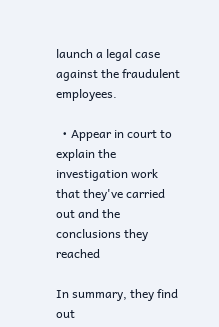launch a legal case against the fraudulent employees.

  • Appear in court to explain the investigation work that they've carried out and the conclusions they reached

In summary, they find out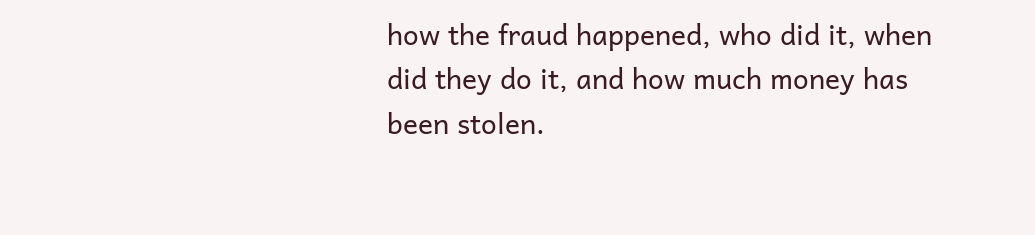how the fraud happened, who did it, when did they do it, and how much money has been stolen.